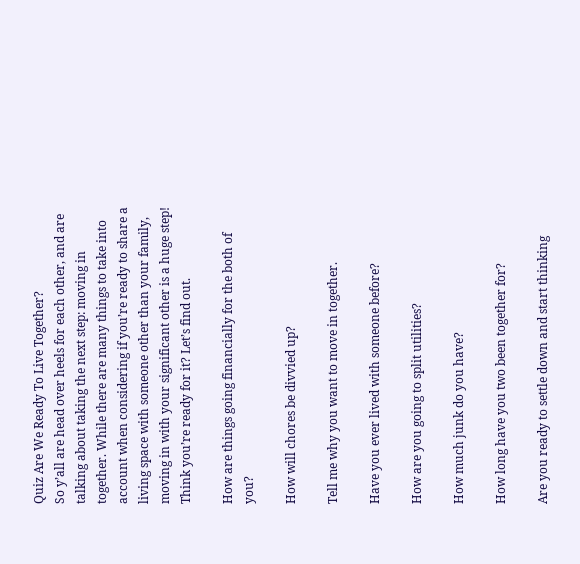Quiz Are We Ready To Live Together?
So y’all are head over heels for each other, and are talking about taking the next step: moving in together. While there are many things to take into account when considering if you’re ready to share a living space with someone other than your family, moving in with your significant other is a huge step! Think you’re ready for it? Let’s find out.

How are things going financially for the both of you?

How will chores be divvied up?

Tell me why you want to move in together.

Have you ever lived with someone before?

How are you going to split utilities?

How much junk do you have?

How long have you two been together for?

Are you ready to settle down and start thinking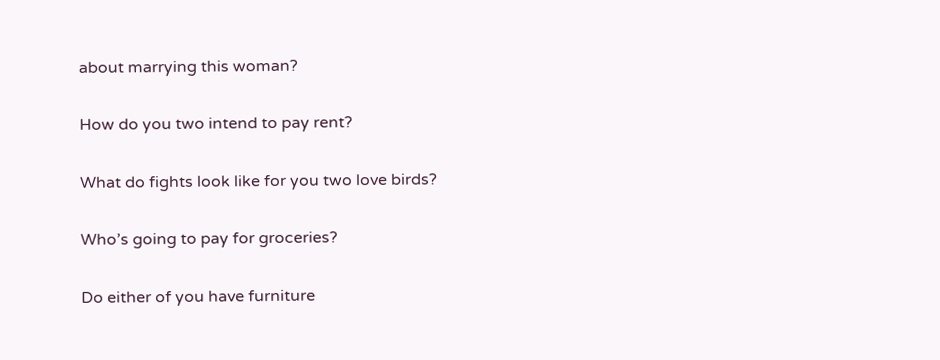about marrying this woman?

How do you two intend to pay rent?

What do fights look like for you two love birds?

Who’s going to pay for groceries?

Do either of you have furniture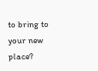to bring to your new place?